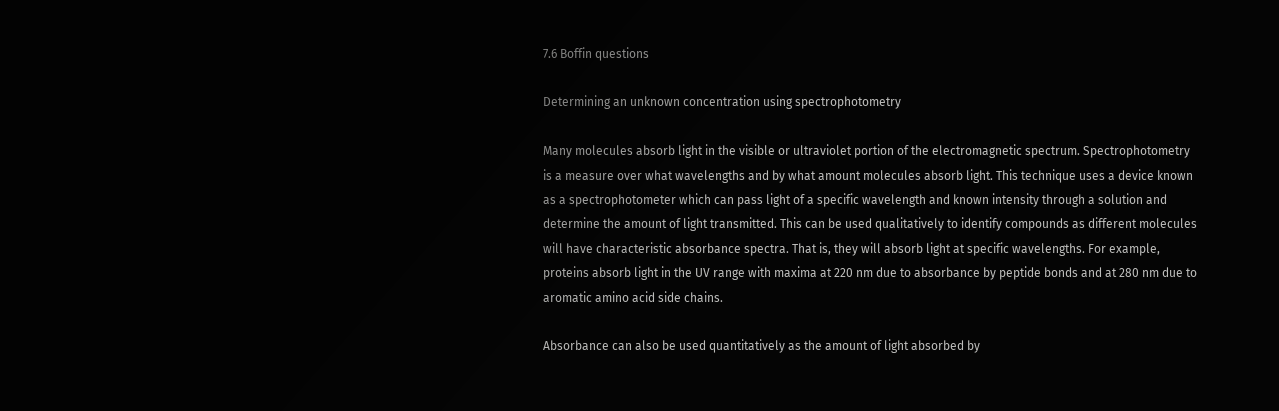7.6 Boffin questions

Determining an unknown concentration using spectrophotometry

Many molecules absorb light in the visible or ultraviolet portion of the electromagnetic spectrum. Spectrophotometry is a measure over what wavelengths and by what amount molecules absorb light. This technique uses a device known as a spectrophotometer which can pass light of a specific wavelength and known intensity through a solution and determine the amount of light transmitted. This can be used qualitatively to identify compounds as different molecules will have characteristic absorbance spectra. That is, they will absorb light at specific wavelengths. For example, proteins absorb light in the UV range with maxima at 220 nm due to absorbance by peptide bonds and at 280 nm due to aromatic amino acid side chains.

Absorbance can also be used quantitatively as the amount of light absorbed by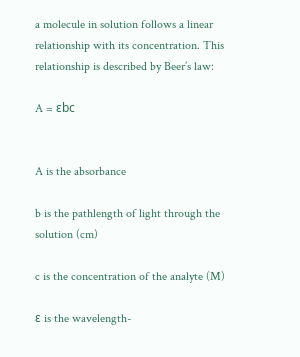a molecule in solution follows a linear relationship with its concentration. This relationship is described by Beer’s law:

A = εbc


A is the absorbance

b is the pathlength of light through the solution (cm)

c is the concentration of the analyte (M)

ε is the wavelength-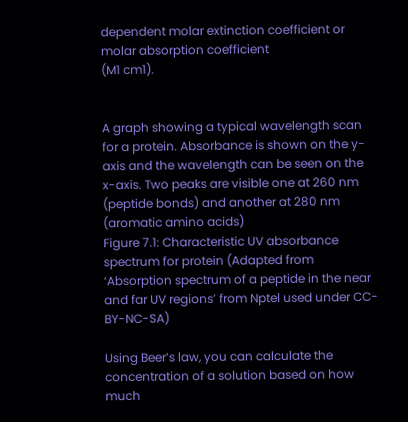dependent molar extinction coefficient or molar absorption coefficient
(M1 cm1).


A graph showing a typical wavelength scan for a protein. Absorbance is shown on the y-axis and the wavelength can be seen on the x-axis. Two peaks are visible one at 260 nm (peptide bonds) and another at 280 nm (aromatic amino acids)
Figure 7.1: Characteristic UV absorbance spectrum for protein (Adapted from ‘Absorption spectrum of a peptide in the near and far UV regions’ from Nptel used under CC-BY-NC-SA)

Using Beer’s law, you can calculate the concentration of a solution based on how much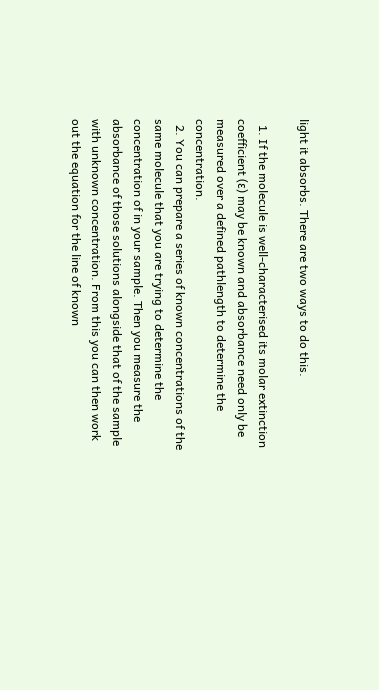light it absorbs. There are two ways to do this.

  1. If the molecule is well-characterised its molar extinction coefficient (ε) may be known and absorbance need only be measured over a defined pathlength to determine the concentration.
  2. You can prepare a series of known concentrations of the same molecule that you are trying to determine the concentration of in your sample. Then you measure the absorbance of those solutions alongside that of the sample with unknown concentration. From this you can then work out the equation for the line of known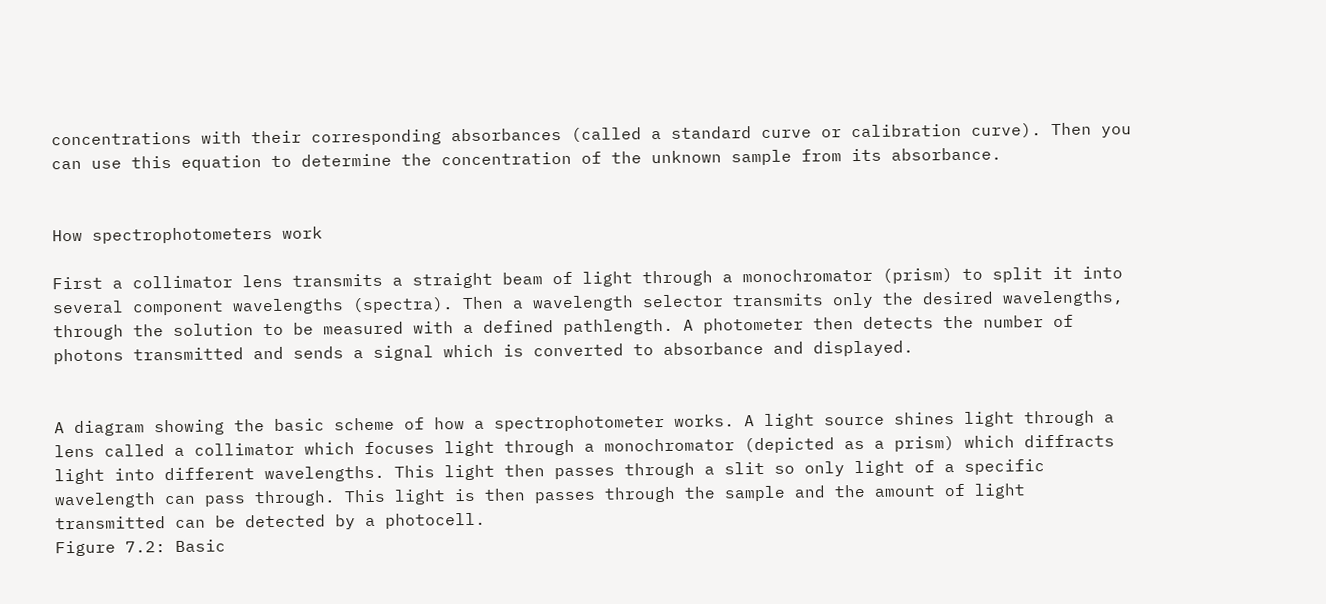concentrations with their corresponding absorbances (called a standard curve or calibration curve). Then you can use this equation to determine the concentration of the unknown sample from its absorbance.


How spectrophotometers work

First a collimator lens transmits a straight beam of light through a monochromator (prism) to split it into several component wavelengths (spectra). Then a wavelength selector transmits only the desired wavelengths, through the solution to be measured with a defined pathlength. A photometer then detects the number of photons transmitted and sends a signal which is converted to absorbance and displayed.


A diagram showing the basic scheme of how a spectrophotometer works. A light source shines light through a lens called a collimator which focuses light through a monochromator (depicted as a prism) which diffracts light into different wavelengths. This light then passes through a slit so only light of a specific wavelength can pass through. This light is then passes through the sample and the amount of light transmitted can be detected by a photocell.
Figure 7.2: Basic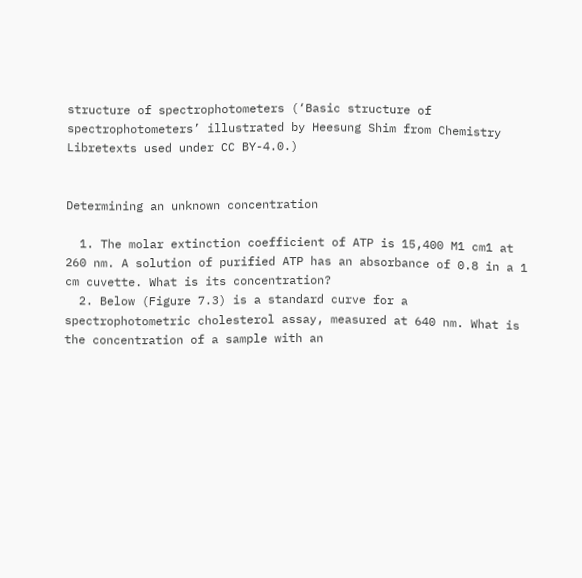structure of spectrophotometers (‘Basic structure of spectrophotometers’ illustrated by Heesung Shim from Chemistry Libretexts used under CC BY-4.0.)


Determining an unknown concentration

  1. The molar extinction coefficient of ATP is 15,400 M1 cm1 at 260 nm. A solution of purified ATP has an absorbance of 0.8 in a 1 cm cuvette. What is its concentration?
  2. Below (Figure 7.3) is a standard curve for a spectrophotometric cholesterol assay, measured at 640 nm. What is the concentration of a sample with an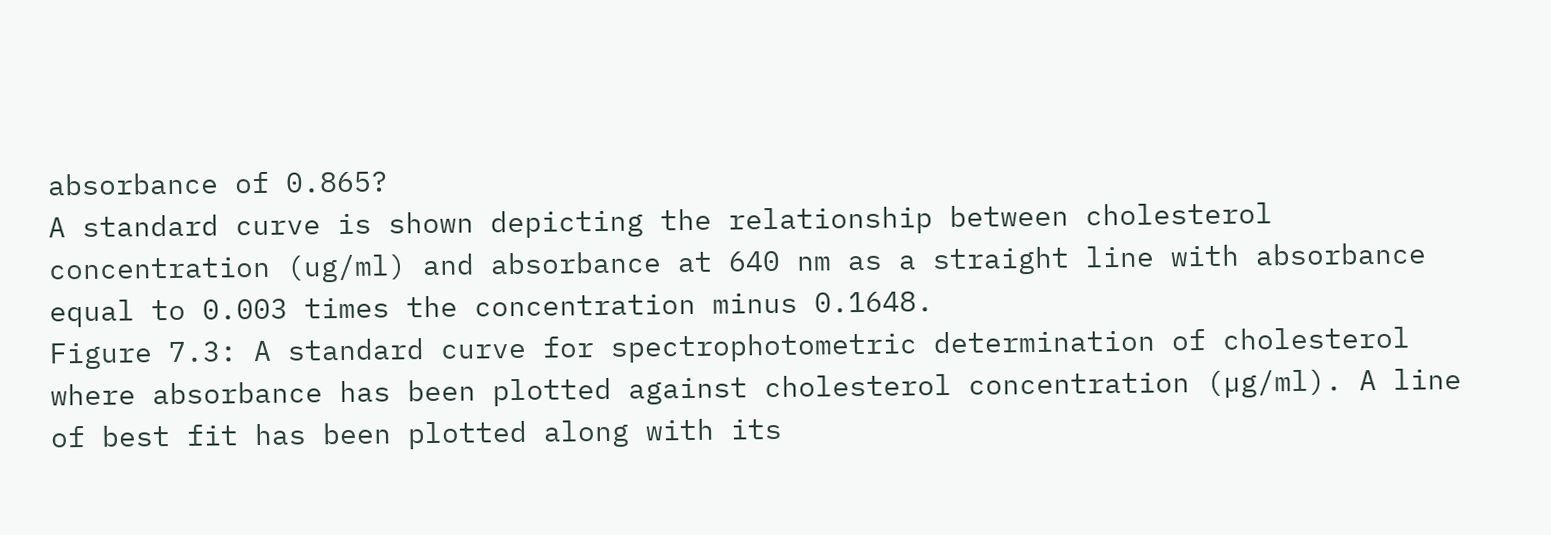absorbance of 0.865?
A standard curve is shown depicting the relationship between cholesterol concentration (ug/ml) and absorbance at 640 nm as a straight line with absorbance equal to 0.003 times the concentration minus 0.1648.
Figure 7.3: A standard curve for spectrophotometric determination of cholesterol where absorbance has been plotted against cholesterol concentration (µg/ml). A line of best fit has been plotted along with its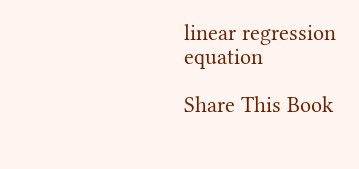linear regression equation

Share This Book